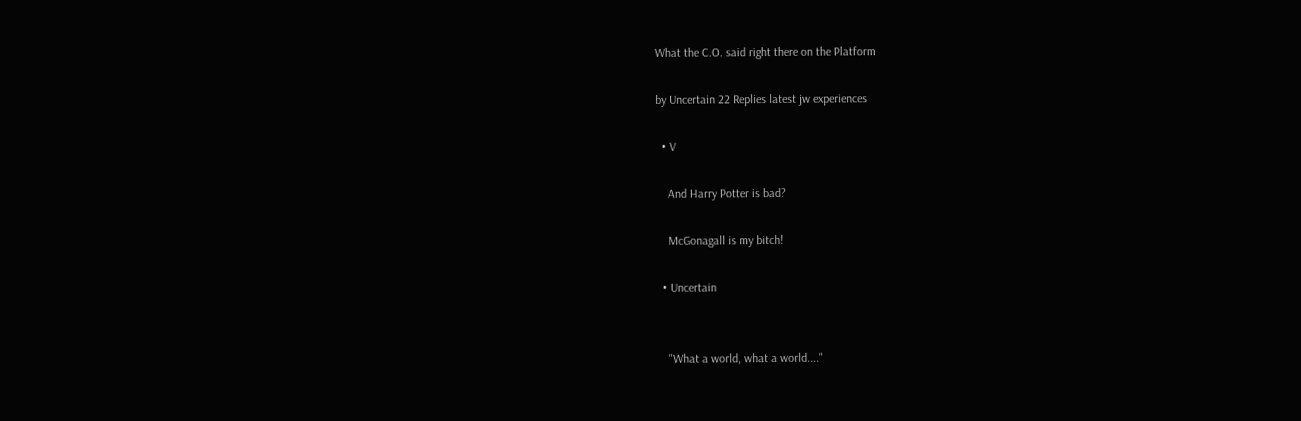What the C.O. said right there on the Platform

by Uncertain 22 Replies latest jw experiences

  • V

    And Harry Potter is bad?

    McGonagall is my bitch!

  • Uncertain


    "What a world, what a world...."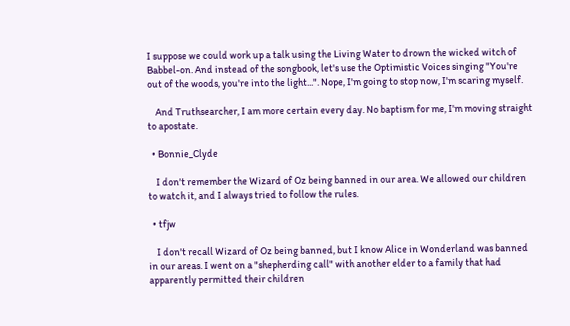I suppose we could work up a talk using the Living Water to drown the wicked witch of Babbel-on. And instead of the songbook, let's use the Optimistic Voices singing "You're out of the woods, you're into the light...". Nope, I'm going to stop now, I'm scaring myself.

    And Truthsearcher, I am more certain every day. No baptism for me, I'm moving straight to apostate.

  • Bonnie_Clyde

    I don't remember the Wizard of Oz being banned in our area. We allowed our children to watch it, and I always tried to follow the rules.

  • tfjw

    I don't recall Wizard of Oz being banned, but I know Alice in Wonderland was banned in our areas. I went on a "shepherding call" with another elder to a family that had apparently permitted their children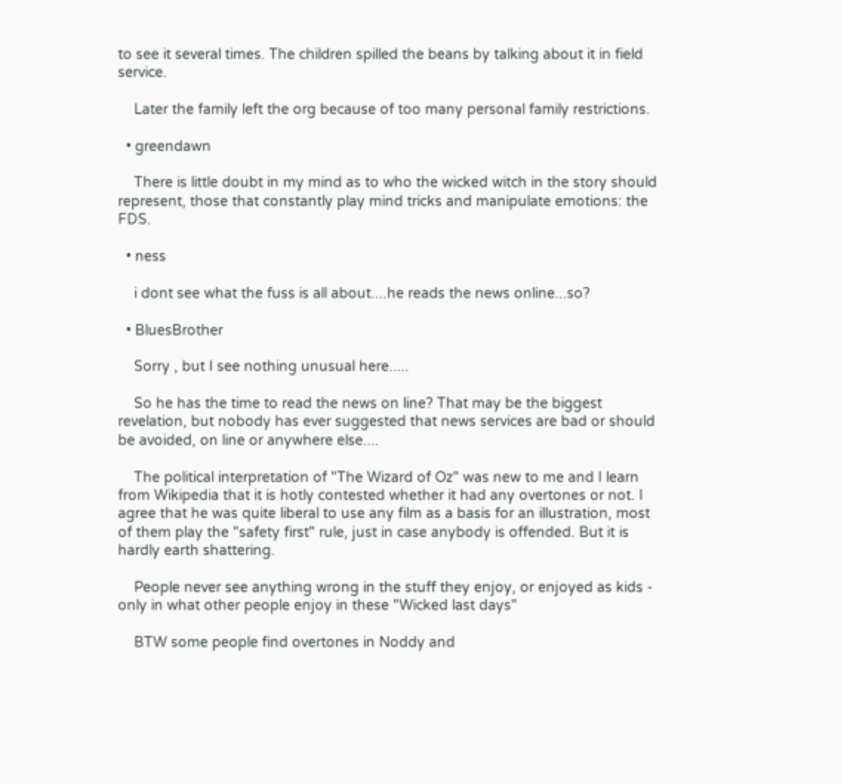to see it several times. The children spilled the beans by talking about it in field service.

    Later the family left the org because of too many personal family restrictions.

  • greendawn

    There is little doubt in my mind as to who the wicked witch in the story should represent, those that constantly play mind tricks and manipulate emotions: the FDS.

  • ness

    i dont see what the fuss is all about....he reads the news online...so?

  • BluesBrother

    Sorry , but I see nothing unusual here.....

    So he has the time to read the news on line? That may be the biggest revelation, but nobody has ever suggested that news services are bad or should be avoided, on line or anywhere else....

    The political interpretation of "The Wizard of Oz" was new to me and I learn from Wikipedia that it is hotly contested whether it had any overtones or not. I agree that he was quite liberal to use any film as a basis for an illustration, most of them play the "safety first" rule, just in case anybody is offended. But it is hardly earth shattering.

    People never see anything wrong in the stuff they enjoy, or enjoyed as kids - only in what other people enjoy in these "Wicked last days"

    BTW some people find overtones in Noddy and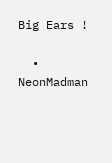Big Ears !

  • NeonMadman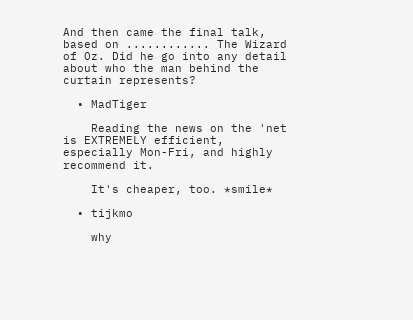And then came the final talk, based on ............ The Wizard of Oz. Did he go into any detail about who the man behind the curtain represents?

  • MadTiger

    Reading the news on the 'net is EXTREMELY efficient, especially Mon-Fri, and highly recommend it.

    It's cheaper, too. *smile*

  • tijkmo

    why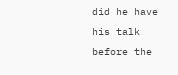did he have his talk before the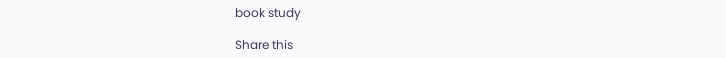book study

Share this